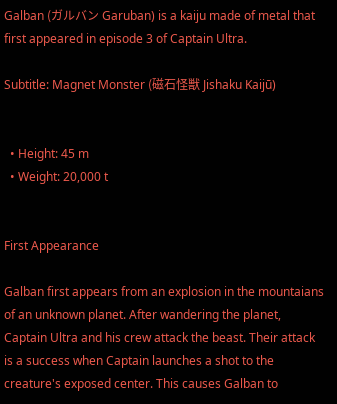Galban (ガルバン Garuban) is a kaiju made of metal that first appeared in episode 3 of Captain Ultra.

Subtitle: Magnet Monster (磁石怪獣 Jishaku Kaijū)


  • Height: 45 m
  • Weight: 20,000 t


First Appearance

Galban first appears from an explosion in the mountaians of an unknown planet. After wandering the planet, Captain Ultra and his crew attack the beast. Their attack is a success when Captain launches a shot to the creature's exposed center. This causes Galban to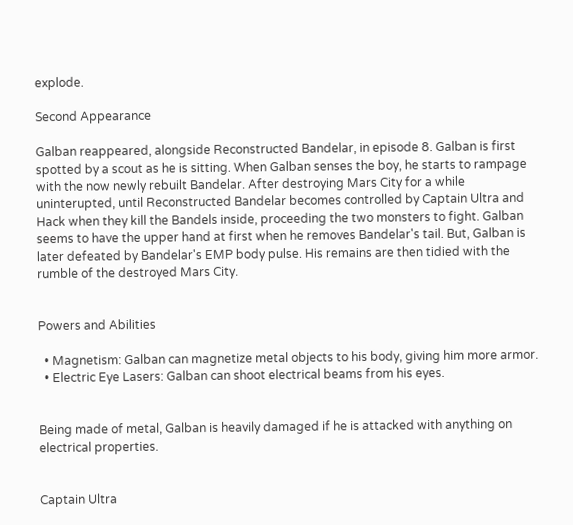explode.

Second Appearance

Galban reappeared, alongside Reconstructed Bandelar, in episode 8. Galban is first spotted by a scout as he is sitting. When Galban senses the boy, he starts to rampage with the now newly rebuilt Bandelar. After destroying Mars City for a while uninterupted, until Reconstructed Bandelar becomes controlled by Captain Ultra and Hack when they kill the Bandels inside, proceeding the two monsters to fight. Galban seems to have the upper hand at first when he removes Bandelar's tail. But, Galban is later defeated by Bandelar's EMP body pulse. His remains are then tidied with the rumble of the destroyed Mars City.


Powers and Abilities

  • Magnetism: Galban can magnetize metal objects to his body, giving him more armor.
  • Electric Eye Lasers: Galban can shoot electrical beams from his eyes.


Being made of metal, Galban is heavily damaged if he is attacked with anything on electrical properties.


Captain Ultra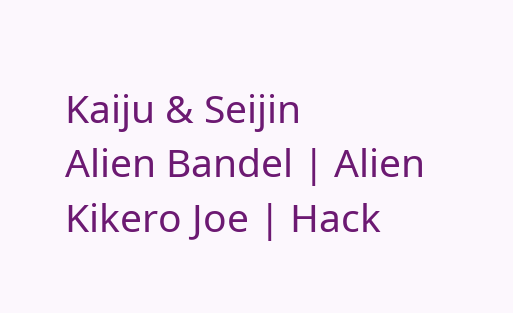Kaiju & Seijin
Alien Bandel | Alien Kikero Joe | Hack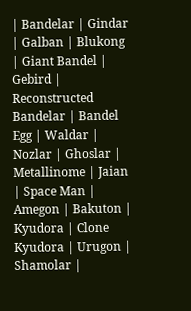| Bandelar | Gindar | Galban | Blukong | Giant Bandel | Gebird | Reconstructed Bandelar | Bandel Egg | Waldar | Nozlar | Ghoslar | Metallinome | Jaian | Space Man | Amegon | Bakuton | Kyudora | Clone Kyudora | Urugon | Shamolar |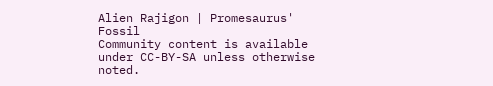Alien Rajigon | Promesaurus' Fossil
Community content is available under CC-BY-SA unless otherwise noted.